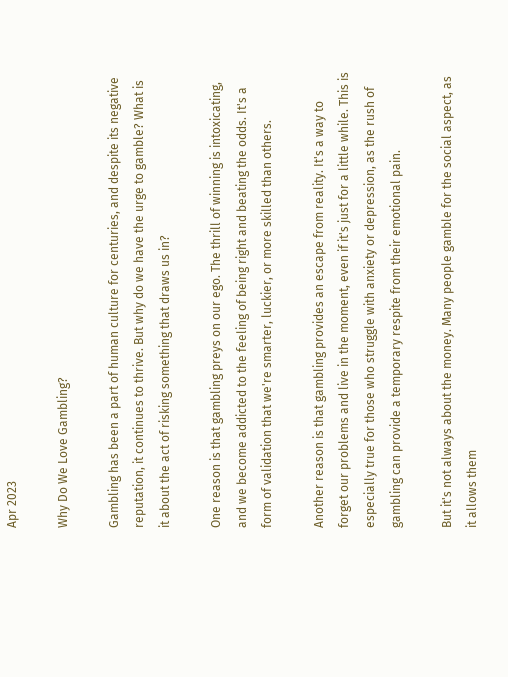Apr 2023

Why Do We Love Gambling?

Gambling has been a part of human culture for centuries, and despite its negative reputation, it continues to thrive. But why do we have the urge to gamble? What is it about the act of risking something that draws us in?

One reason is that gambling preys on our ego. The thrill of winning is intoxicating, and we become addicted to the feeling of being right and beating the odds. It's a form of validation that we're smarter, luckier, or more skilled than others.

Another reason is that gambling provides an escape from reality. It's a way to forget our problems and live in the moment, even if it's just for a little while. This is especially true for those who struggle with anxiety or depression, as the rush of gambling can provide a temporary respite from their emotional pain.

But it's not always about the money. Many people gamble for the social aspect, as it allows them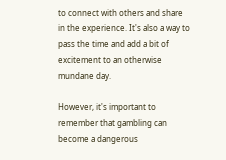to connect with others and share in the experience. It's also a way to pass the time and add a bit of excitement to an otherwise mundane day.

However, it's important to remember that gambling can become a dangerous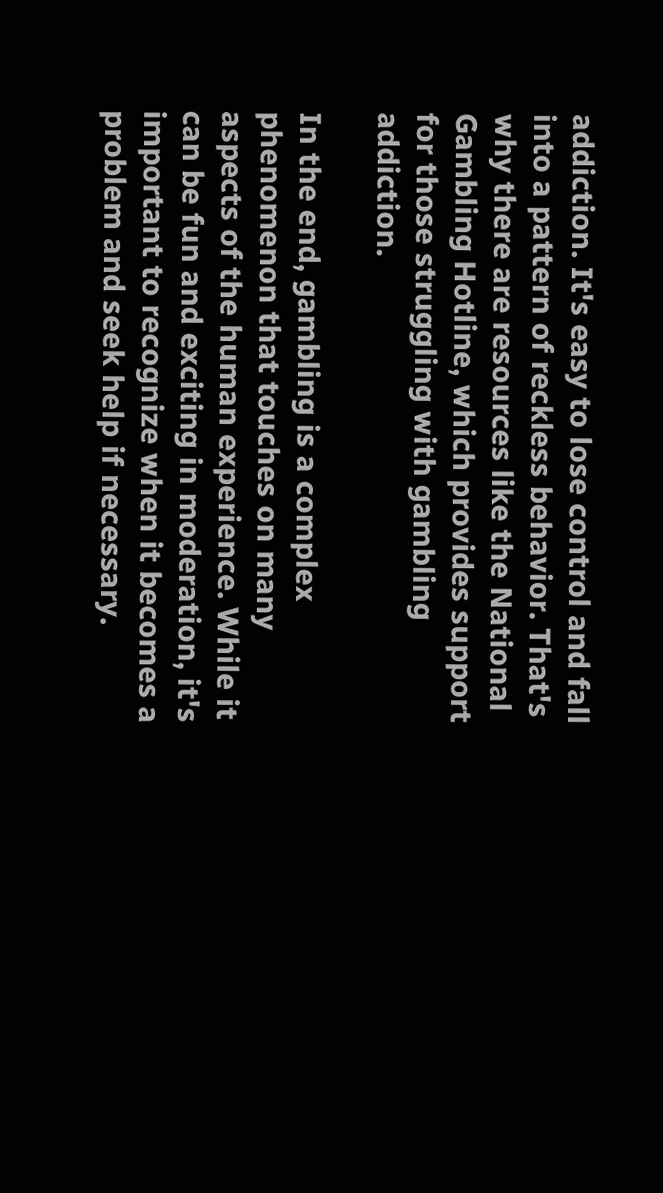addiction. It's easy to lose control and fall into a pattern of reckless behavior. That's why there are resources like the National Gambling Hotline, which provides support for those struggling with gambling addiction.

In the end, gambling is a complex phenomenon that touches on many aspects of the human experience. While it can be fun and exciting in moderation, it's important to recognize when it becomes a problem and seek help if necessary.